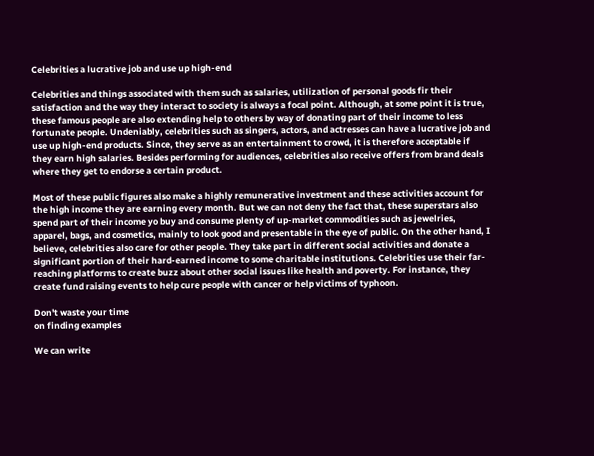Celebrities a lucrative job and use up high-end

Celebrities and things associated with them such as salaries, utilization of personal goods fir their satisfaction and the way they interact to society is always a focal point. Although, at some point it is true, these famous people are also extending help to others by way of donating part of their income to less fortunate people. Undeniably, celebrities such as singers, actors, and actresses can have a lucrative job and use up high-end products. Since, they serve as an entertainment to crowd, it is therefore acceptable if they earn high salaries. Besides performing for audiences, celebrities also receive offers from brand deals where they get to endorse a certain product.

Most of these public figures also make a highly remunerative investment and these activities account for the high income they are earning every month. But we can not deny the fact that, these superstars also spend part of their income yo buy and consume plenty of up-market commodities such as jewelries, apparel, bags, and cosmetics, mainly to look good and presentable in the eye of public. On the other hand, I believe, celebrities also care for other people. They take part in different social activities and donate a significant portion of their hard-earned income to some charitable institutions. Celebrities use their far-reaching platforms to create buzz about other social issues like health and poverty. For instance, they create fund raising events to help cure people with cancer or help victims of typhoon.

Don't waste your time
on finding examples

We can write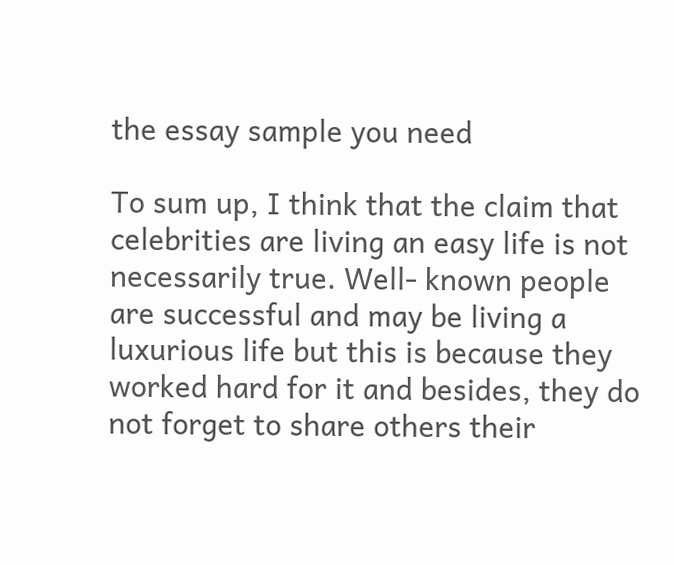the essay sample you need

To sum up, I think that the claim that celebrities are living an easy life is not necessarily true. Well- known people are successful and may be living a luxurious life but this is because they worked hard for it and besides, they do not forget to share others their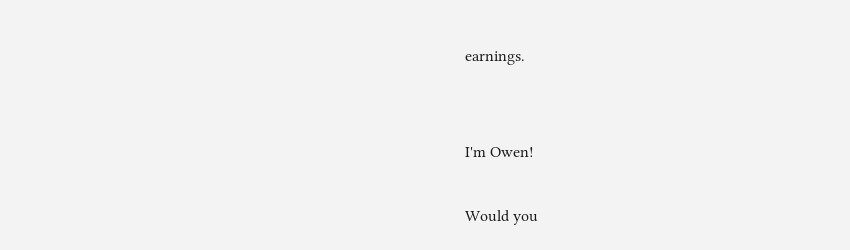earnings.


I'm Owen!

Would you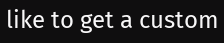like to get a custom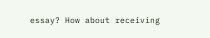essay? How about receiving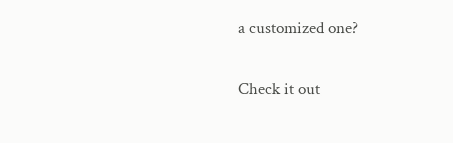a customized one?

Check it out